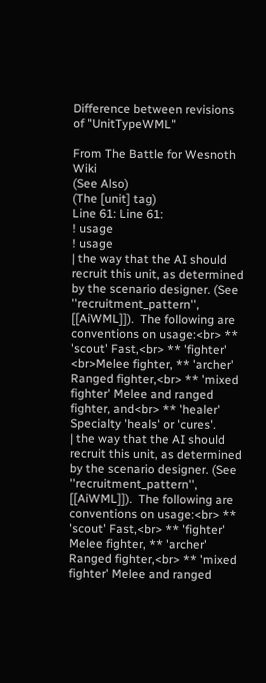Difference between revisions of "UnitTypeWML"

From The Battle for Wesnoth Wiki
(See Also)
(The [unit] tag)
Line 61: Line 61:
! usage
! usage
| the way that the AI should recruit this unit, as determined by the scenario designer. (See ''recruitment_pattern'', [[AiWML]]).  The following are conventions on usage:<br> ** 'scout' Fast,<br> ** 'fighter' <br>Melee fighter, ** 'archer' Ranged fighter,<br> ** 'mixed fighter' Melee and ranged fighter, and<br> ** 'healer' Specialty 'heals' or 'cures'.
| the way that the AI should recruit this unit, as determined by the scenario designer. (See ''recruitment_pattern'', [[AiWML]]).  The following are conventions on usage:<br> ** 'scout' Fast,<br> ** 'fighter' Melee fighter, ** 'archer' Ranged fighter,<br> ** 'mixed fighter' Melee and ranged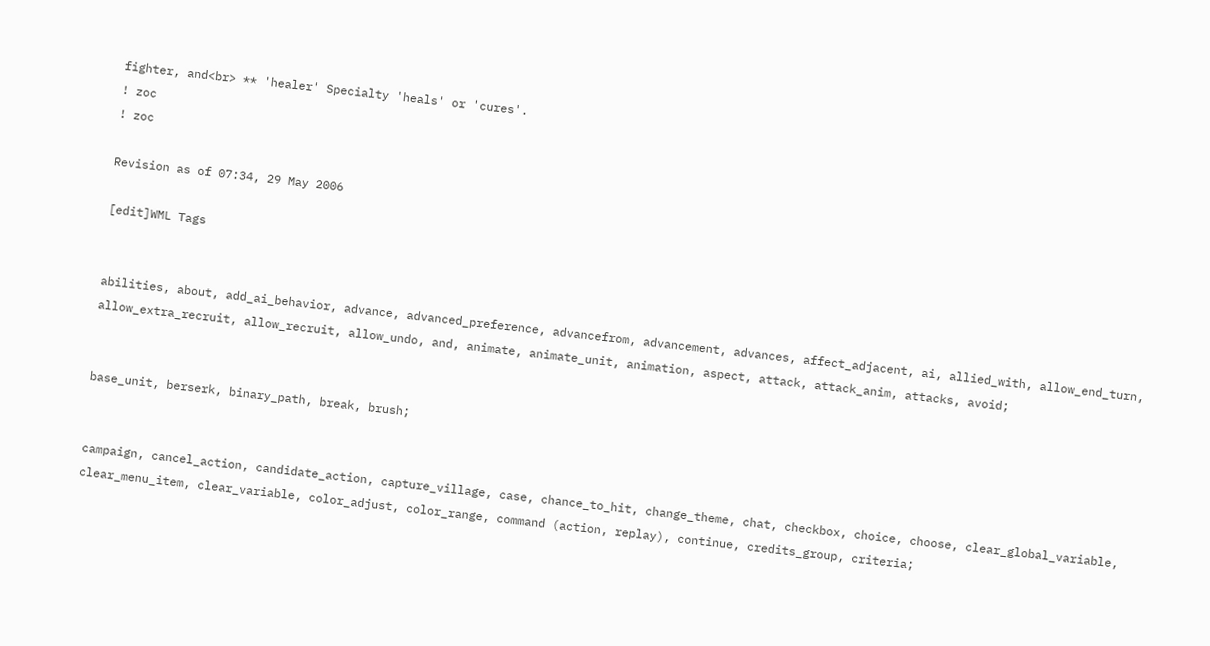fighter, and<br> ** 'healer' Specialty 'heals' or 'cures'.
! zoc
! zoc

Revision as of 07:34, 29 May 2006

[edit]WML Tags


abilities, about, add_ai_behavior, advance, advanced_preference, advancefrom, advancement, advances, affect_adjacent, ai, allied_with, allow_end_turn, allow_extra_recruit, allow_recruit, allow_undo, and, animate, animate_unit, animation, aspect, attack, attack_anim, attacks, avoid;


base_unit, berserk, binary_path, break, brush;


campaign, cancel_action, candidate_action, capture_village, case, chance_to_hit, change_theme, chat, checkbox, choice, choose, clear_global_variable, clear_menu_item, clear_variable, color_adjust, color_range, command (action, replay), continue, credits_group, criteria;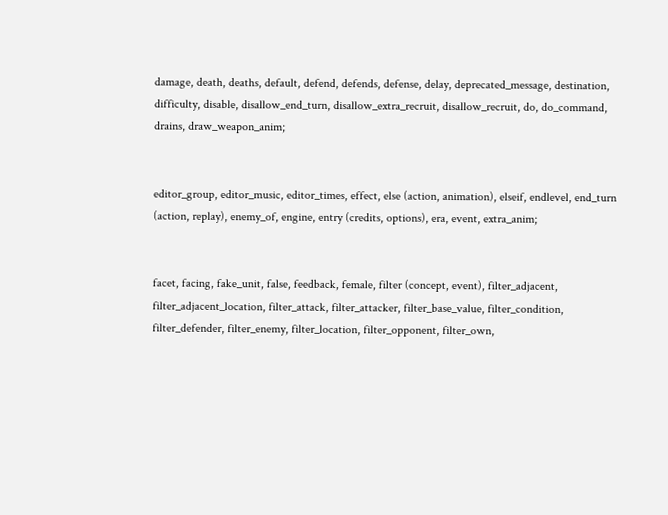damage, death, deaths, default, defend, defends, defense, delay, deprecated_message, destination, difficulty, disable, disallow_end_turn, disallow_extra_recruit, disallow_recruit, do, do_command, drains, draw_weapon_anim;


editor_group, editor_music, editor_times, effect, else (action, animation), elseif, endlevel, end_turn (action, replay), enemy_of, engine, entry (credits, options), era, event, extra_anim;


facet, facing, fake_unit, false, feedback, female, filter (concept, event), filter_adjacent, filter_adjacent_location, filter_attack, filter_attacker, filter_base_value, filter_condition, filter_defender, filter_enemy, filter_location, filter_opponent, filter_own,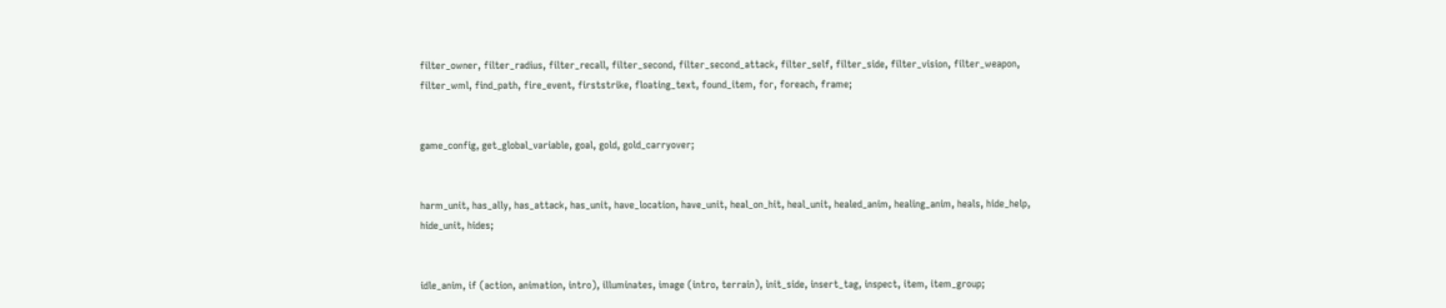filter_owner, filter_radius, filter_recall, filter_second, filter_second_attack, filter_self, filter_side, filter_vision, filter_weapon, filter_wml, find_path, fire_event, firststrike, floating_text, found_item, for, foreach, frame;


game_config, get_global_variable, goal, gold, gold_carryover;


harm_unit, has_ally, has_attack, has_unit, have_location, have_unit, heal_on_hit, heal_unit, healed_anim, healing_anim, heals, hide_help, hide_unit, hides;


idle_anim, if (action, animation, intro), illuminates, image (intro, terrain), init_side, insert_tag, inspect, item, item_group;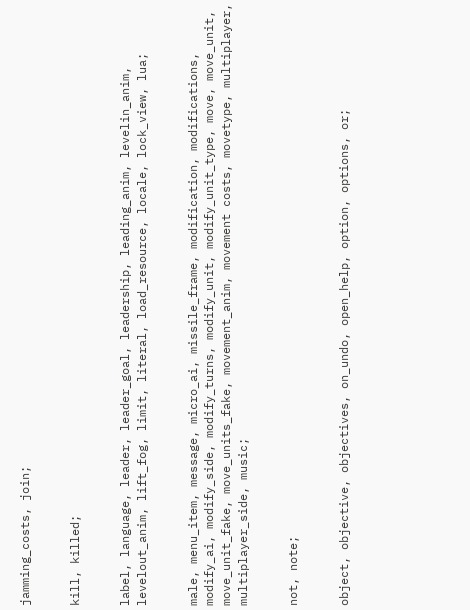jamming_costs, join;


kill, killed;


label, language, leader, leader_goal, leadership, leading_anim, levelin_anim, levelout_anim, lift_fog, limit, literal, load_resource, locale, lock_view, lua;


male, menu_item, message, micro_ai, missile_frame, modification, modifications, modify_ai, modify_side, modify_turns, modify_unit, modify_unit_type, move, move_unit, move_unit_fake, move_units_fake, movement_anim, movement costs, movetype, multiplayer, multiplayer_side, music;


not, note;


object, objective, objectives, on_undo, open_help, option, options, or;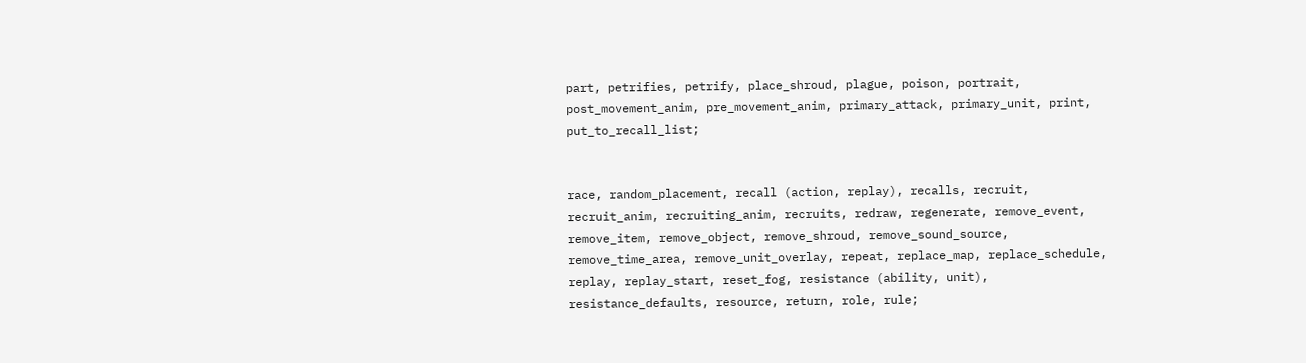part, petrifies, petrify, place_shroud, plague, poison, portrait, post_movement_anim, pre_movement_anim, primary_attack, primary_unit, print, put_to_recall_list;


race, random_placement, recall (action, replay), recalls, recruit, recruit_anim, recruiting_anim, recruits, redraw, regenerate, remove_event, remove_item, remove_object, remove_shroud, remove_sound_source, remove_time_area, remove_unit_overlay, repeat, replace_map, replace_schedule, replay, replay_start, reset_fog, resistance (ability, unit), resistance_defaults, resource, return, role, rule;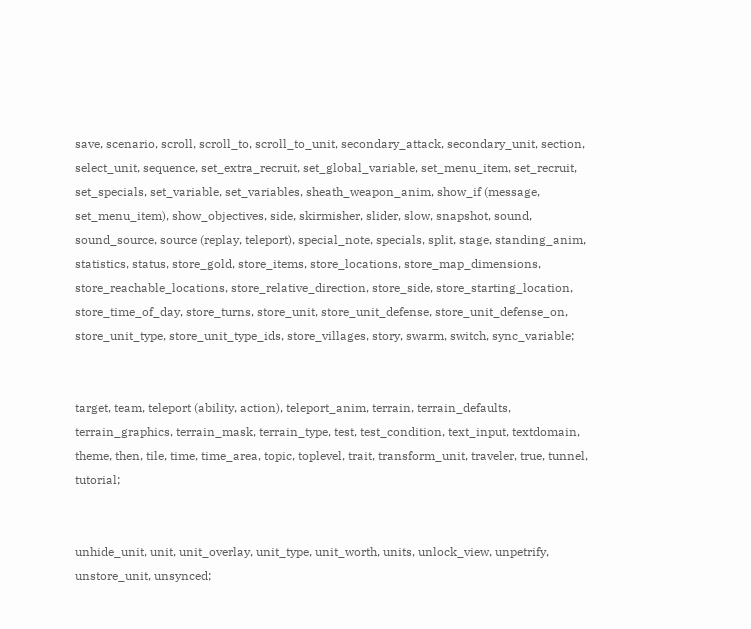save, scenario, scroll, scroll_to, scroll_to_unit, secondary_attack, secondary_unit, section, select_unit, sequence, set_extra_recruit, set_global_variable, set_menu_item, set_recruit, set_specials, set_variable, set_variables, sheath_weapon_anim, show_if (message, set_menu_item), show_objectives, side, skirmisher, slider, slow, snapshot, sound, sound_source, source (replay, teleport), special_note, specials, split, stage, standing_anim, statistics, status, store_gold, store_items, store_locations, store_map_dimensions, store_reachable_locations, store_relative_direction, store_side, store_starting_location, store_time_of_day, store_turns, store_unit, store_unit_defense, store_unit_defense_on, store_unit_type, store_unit_type_ids, store_villages, story, swarm, switch, sync_variable;


target, team, teleport (ability, action), teleport_anim, terrain, terrain_defaults, terrain_graphics, terrain_mask, terrain_type, test, test_condition, text_input, textdomain, theme, then, tile, time, time_area, topic, toplevel, trait, transform_unit, traveler, true, tunnel, tutorial;


unhide_unit, unit, unit_overlay, unit_type, unit_worth, units, unlock_view, unpetrify, unstore_unit, unsynced;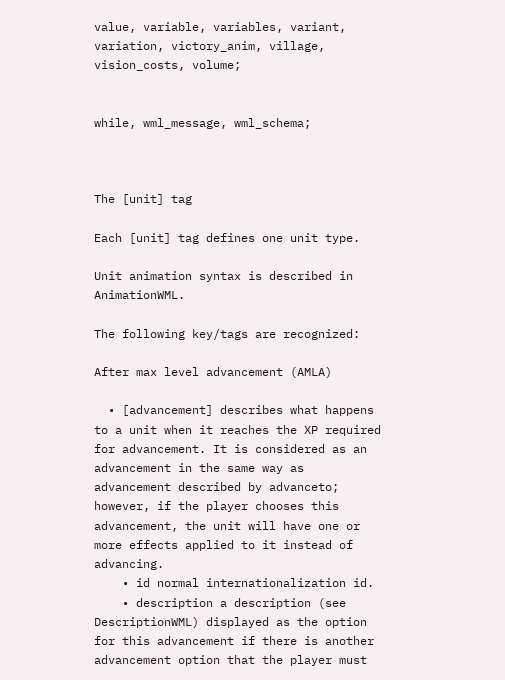value, variable, variables, variant, variation, victory_anim, village, vision_costs, volume;


while, wml_message, wml_schema;



The [unit] tag

Each [unit] tag defines one unit type.

Unit animation syntax is described in AnimationWML.

The following key/tags are recognized:

After max level advancement (AMLA)

  • [advancement] describes what happens to a unit when it reaches the XP required for advancement. It is considered as an advancement in the same way as advancement described by advanceto; however, if the player chooses this advancement, the unit will have one or more effects applied to it instead of advancing.
    • id normal internationalization id.
    • description a description (see DescriptionWML) displayed as the option for this advancement if there is another advancement option that the player must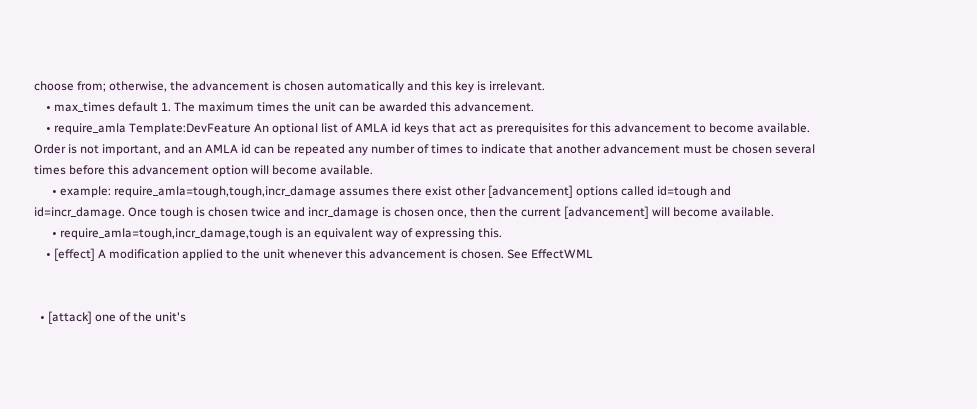choose from; otherwise, the advancement is chosen automatically and this key is irrelevant.
    • max_times default 1. The maximum times the unit can be awarded this advancement.
    • require_amla Template:DevFeature An optional list of AMLA id keys that act as prerequisites for this advancement to become available. Order is not important, and an AMLA id can be repeated any number of times to indicate that another advancement must be chosen several times before this advancement option will become available.
      • example: require_amla=tough,tough,incr_damage assumes there exist other [advancement] options called id=tough and id=incr_damage. Once tough is chosen twice and incr_damage is chosen once, then the current [advancement] will become available.
      • require_amla=tough,incr_damage,tough is an equivalent way of expressing this.
    • [effect] A modification applied to the unit whenever this advancement is chosen. See EffectWML


  • [attack] one of the unit's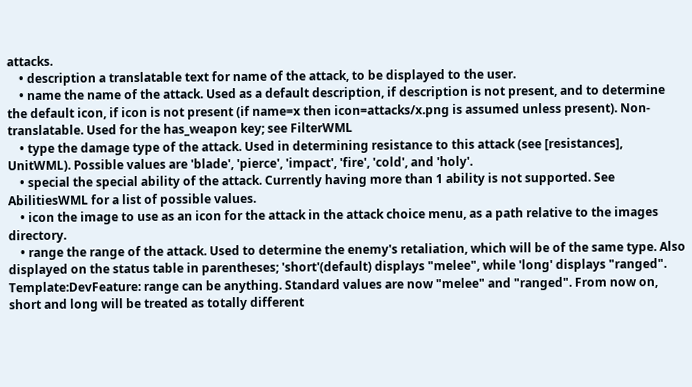attacks.
    • description a translatable text for name of the attack, to be displayed to the user.
    • name the name of the attack. Used as a default description, if description is not present, and to determine the default icon, if icon is not present (if name=x then icon=attacks/x.png is assumed unless present). Non-translatable. Used for the has_weapon key; see FilterWML
    • type the damage type of the attack. Used in determining resistance to this attack (see [resistances], UnitWML). Possible values are 'blade', 'pierce', 'impact', 'fire', 'cold', and 'holy'.
    • special the special ability of the attack. Currently having more than 1 ability is not supported. See AbilitiesWML for a list of possible values.
    • icon the image to use as an icon for the attack in the attack choice menu, as a path relative to the images directory.
    • range the range of the attack. Used to determine the enemy's retaliation, which will be of the same type. Also displayed on the status table in parentheses; 'short'(default) displays "melee", while 'long' displays "ranged". Template:DevFeature: range can be anything. Standard values are now "melee" and "ranged". From now on, short and long will be treated as totally different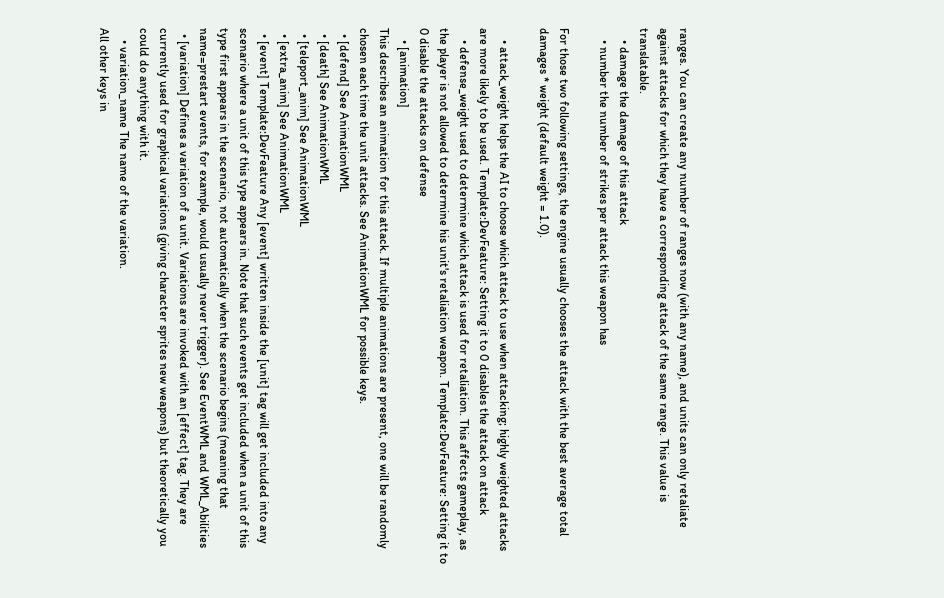ranges. You can create any number of ranges now (with any name), and units can only retaliate against attacks for which they have a corresponding attack of the same range. This value is translatable.
    • damage the damage of this attack
    • number the number of strikes per attack this weapon has

For those two following settings, the engine usually chooses the attack with the best average total damages * weight (default weight = 1.0).

    • attack_weight helps the AI to choose which attack to use when attacking; highly weighted attacks are more likely to be used. Template:DevFeature: Setting it to 0 disables the attack on attack
    • defense_weight used to determine which attack is used for retaliation. This affects gameplay, as the player is not allowed to determine his unit's retaliation weapon. Template:DevFeature: Setting it to 0 disable the attacks on defense
    • [animation]
This describes an animation for this attack. If multiple animations are present, one will be randomly chosen each time the unit attacks. See AnimationWML for possible keys.
  • [defend] See AnimationWML
  • [death] See AnimationWML
  • [teleport_anim] See AnimationWML
  • [extra_anim] See AnimationWML
  • [event] Template:DevFeature Any [event] written inside the [unit] tag will get included into any scenario where a unit of this type appears in. Note that such events get included when a unit of this type first appears in the scenario, not automatically when the scenario begins (meaning that name=prestart events, for example, would usually never trigger). See EventWML and WML_Abilities
  • [variation] Defines a variation of a unit. Variations are invoked with an [effect] tag. They are currently used for graphical variations (giving character sprites new weapons) but theoretically you could do anything with it.
    • variation_name The name of the variation.
All other keys in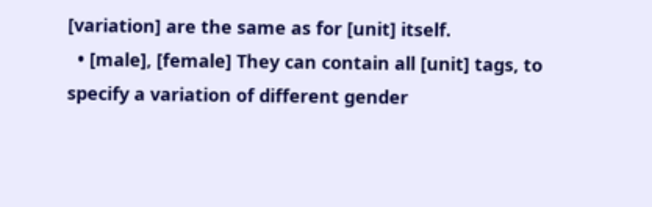[variation] are the same as for [unit] itself.
  • [male], [female] They can contain all [unit] tags, to specify a variation of different gender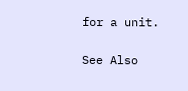for a unit.

See Also